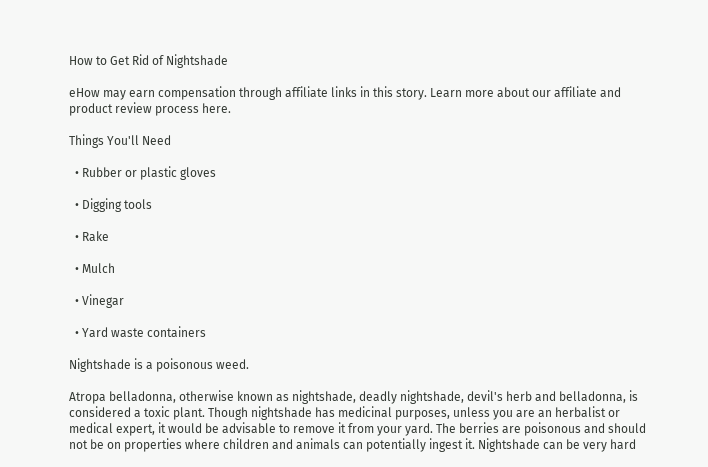How to Get Rid of Nightshade

eHow may earn compensation through affiliate links in this story. Learn more about our affiliate and product review process here.

Things You'll Need

  • Rubber or plastic gloves

  • Digging tools

  • Rake

  • Mulch

  • Vinegar

  • Yard waste containers

Nightshade is a poisonous weed.

Atropa belladonna, otherwise known as nightshade, deadly nightshade, devil's herb and belladonna, is considered a toxic plant. Though nightshade has medicinal purposes, unless you are an herbalist or medical expert, it would be advisable to remove it from your yard. The berries are poisonous and should not be on properties where children and animals can potentially ingest it. Nightshade can be very hard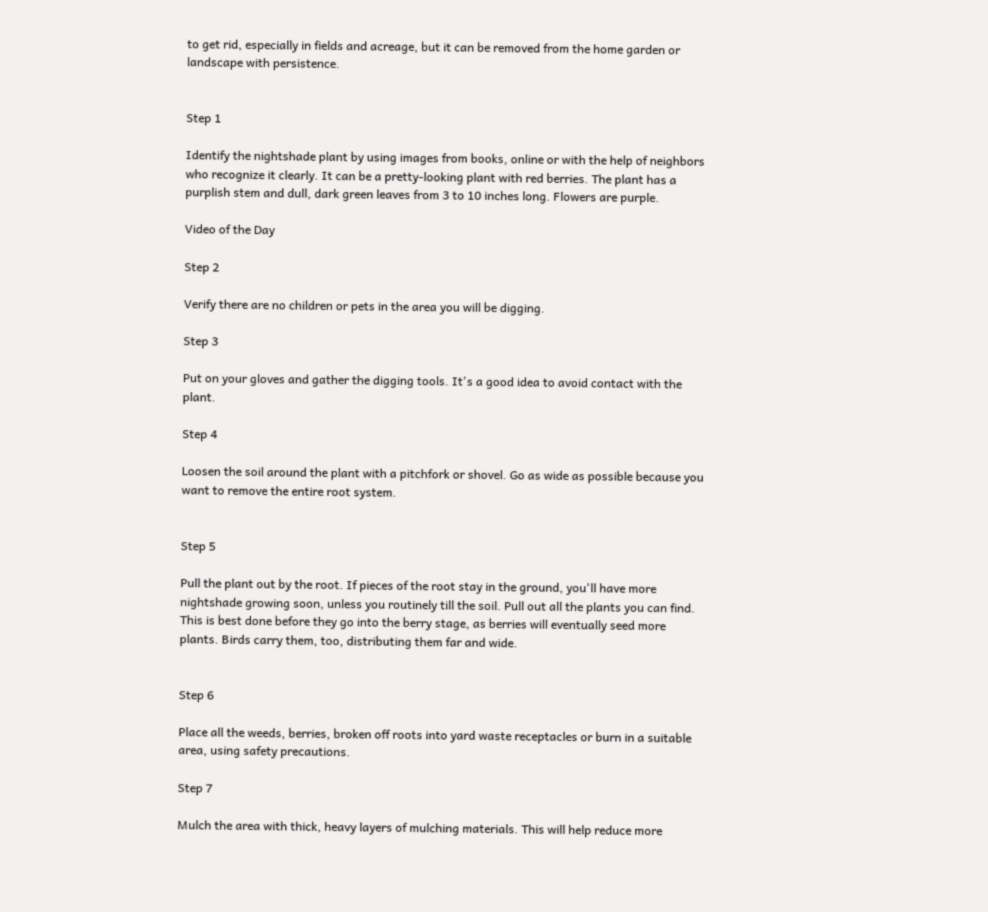to get rid, especially in fields and acreage, but it can be removed from the home garden or landscape with persistence.


Step 1

Identify the nightshade plant by using images from books, online or with the help of neighbors who recognize it clearly. It can be a pretty-looking plant with red berries. The plant has a purplish stem and dull, dark green leaves from 3 to 10 inches long. Flowers are purple.

Video of the Day

Step 2

Verify there are no children or pets in the area you will be digging.

Step 3

Put on your gloves and gather the digging tools. It's a good idea to avoid contact with the plant.

Step 4

Loosen the soil around the plant with a pitchfork or shovel. Go as wide as possible because you want to remove the entire root system.


Step 5

Pull the plant out by the root. If pieces of the root stay in the ground, you'll have more nightshade growing soon, unless you routinely till the soil. Pull out all the plants you can find. This is best done before they go into the berry stage, as berries will eventually seed more plants. Birds carry them, too, distributing them far and wide.


Step 6

Place all the weeds, berries, broken off roots into yard waste receptacles or burn in a suitable area, using safety precautions.

Step 7

Mulch the area with thick, heavy layers of mulching materials. This will help reduce more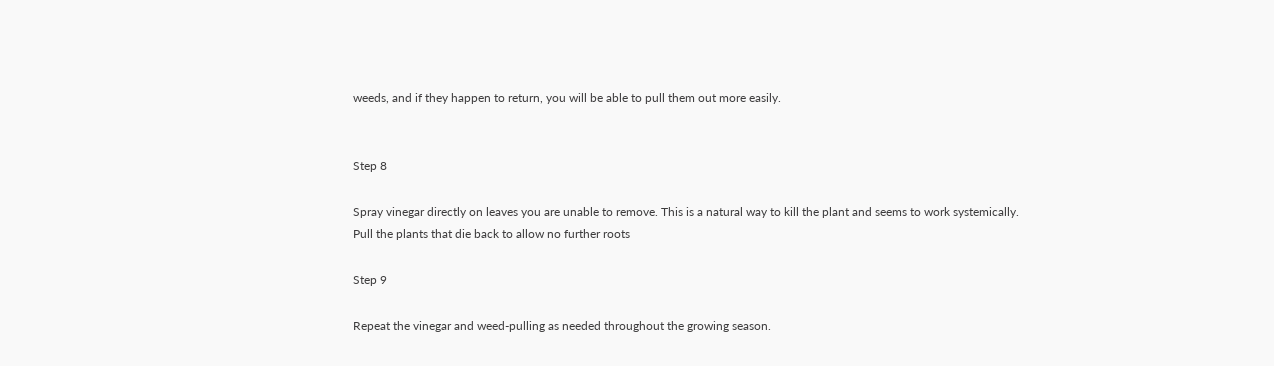weeds, and if they happen to return, you will be able to pull them out more easily.


Step 8

Spray vinegar directly on leaves you are unable to remove. This is a natural way to kill the plant and seems to work systemically. Pull the plants that die back to allow no further roots

Step 9

Repeat the vinegar and weed-pulling as needed throughout the growing season.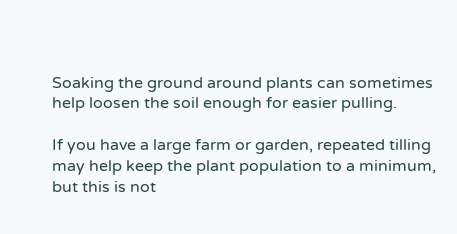Soaking the ground around plants can sometimes help loosen the soil enough for easier pulling.

If you have a large farm or garden, repeated tilling may help keep the plant population to a minimum, but this is not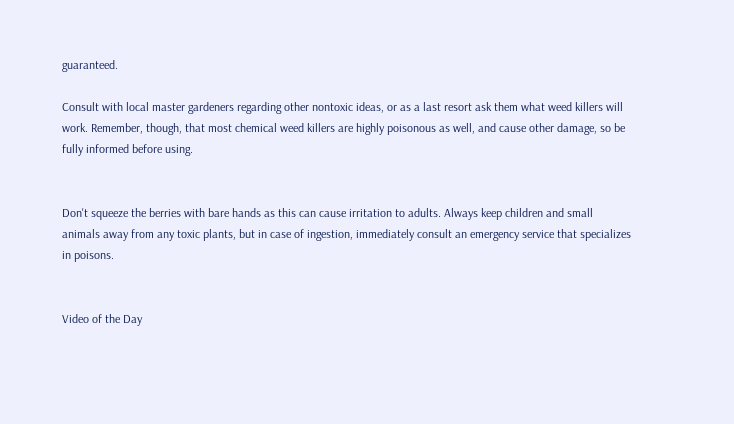guaranteed.

Consult with local master gardeners regarding other nontoxic ideas, or as a last resort ask them what weed killers will work. Remember, though, that most chemical weed killers are highly poisonous as well, and cause other damage, so be fully informed before using.


Don't squeeze the berries with bare hands as this can cause irritation to adults. Always keep children and small animals away from any toxic plants, but in case of ingestion, immediately consult an emergency service that specializes in poisons.


Video of the Day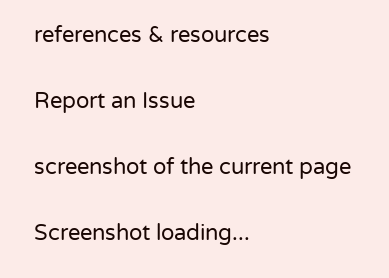references & resources

Report an Issue

screenshot of the current page

Screenshot loading...